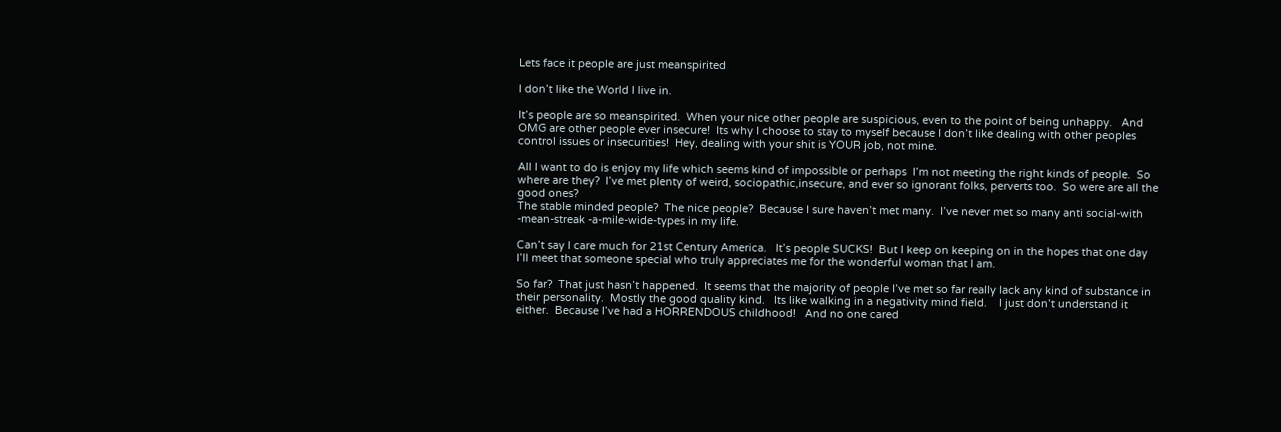Lets face it people are just meanspirited

I don’t like the World I live in.

It’s people are so meanspirited.  When your nice other people are suspicious, even to the point of being unhappy.   And OMG are other people ever insecure!  Its why I choose to stay to myself because I don’t like dealing with other peoples control issues or insecurities!  Hey, dealing with your shit is YOUR job, not mine.

All I want to do is enjoy my life which seems kind of impossible or perhaps  I’m not meeting the right kinds of people.  So where are they?  I’ve met plenty of weird, sociopathic,insecure, and ever so ignorant folks, perverts too.  So were are all the good ones?
The stable minded people?  The nice people?  Because I sure haven’t met many.  I’ve never met so many anti social-with -mean-streak -a-mile-wide-types in my life.

Can’t say I care much for 21st Century America.   It’s people SUCKS!  But I keep on keeping on in the hopes that one day I’ll meet that someone special who truly appreciates me for the wonderful woman that I am.

So far?  That just hasn’t happened.  It seems that the majority of people I’ve met so far really lack any kind of substance in their personality.  Mostly the good quality kind.   Its like walking in a negativity mind field.    I just don’t understand it either.  Because I’ve had a HORRENDOUS childhood!   And no one cared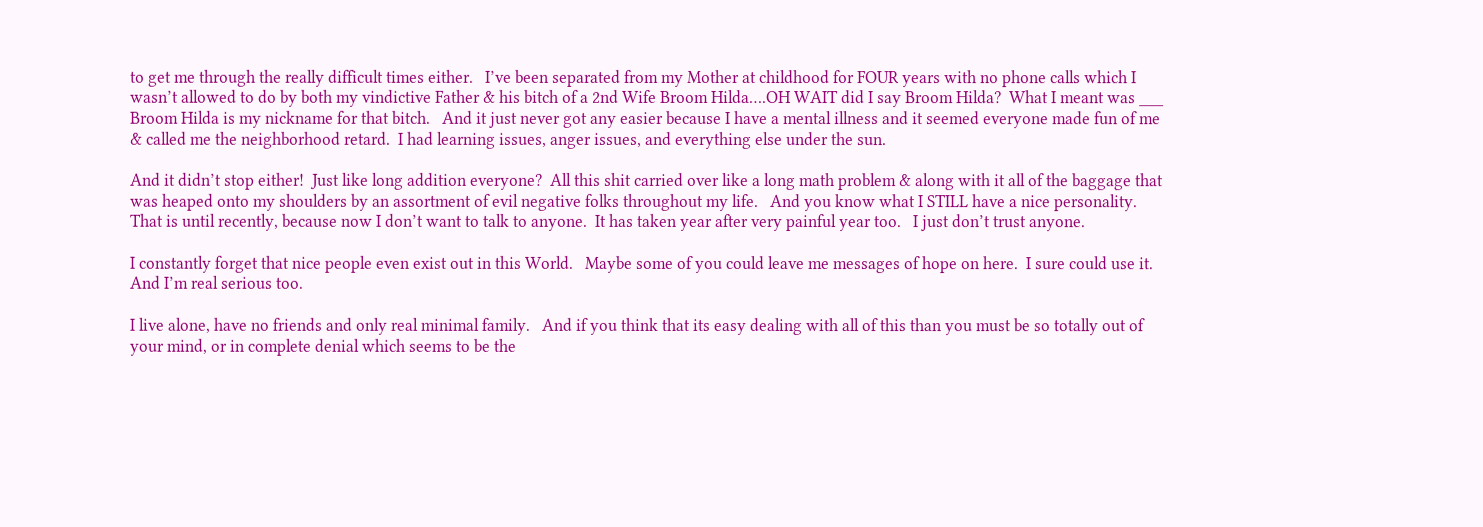to get me through the really difficult times either.   I’ve been separated from my Mother at childhood for FOUR years with no phone calls which I wasn’t allowed to do by both my vindictive Father & his bitch of a 2nd Wife Broom Hilda….OH WAIT did I say Broom Hilda?  What I meant was ___  Broom Hilda is my nickname for that bitch.   And it just never got any easier because I have a mental illness and it seemed everyone made fun of me & called me the neighborhood retard.  I had learning issues, anger issues, and everything else under the sun.

And it didn’t stop either!  Just like long addition everyone?  All this shit carried over like a long math problem & along with it all of the baggage that was heaped onto my shoulders by an assortment of evil negative folks throughout my life.   And you know what I STILL have a nice personality.  That is until recently, because now I don’t want to talk to anyone.  It has taken year after very painful year too.   I just don’t trust anyone.

I constantly forget that nice people even exist out in this World.   Maybe some of you could leave me messages of hope on here.  I sure could use it.   And I’m real serious too.

I live alone, have no friends and only real minimal family.   And if you think that its easy dealing with all of this than you must be so totally out of your mind, or in complete denial which seems to be the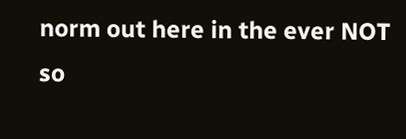norm out here in the ever NOT so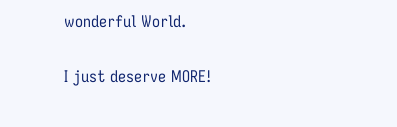wonderful World.

I just deserve MORE!